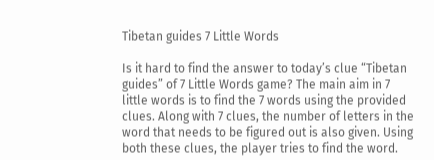Tibetan guides 7 Little Words

Is it hard to find the answer to today’s clue “Tibetan guides” of 7 Little Words game? The main aim in 7 little words is to find the 7 words using the provided clues. Along with 7 clues, the number of letters in the word that needs to be figured out is also given. Using both these clues, the player tries to find the word.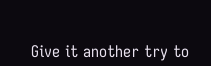Give it another try to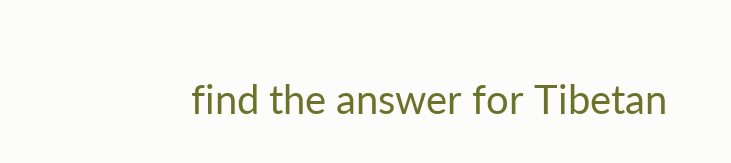find the answer for Tibetan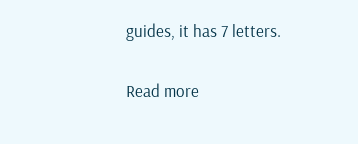guides, it has 7 letters.

Read more